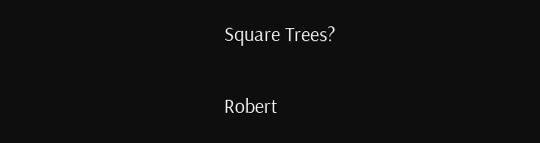Square Trees?

Robert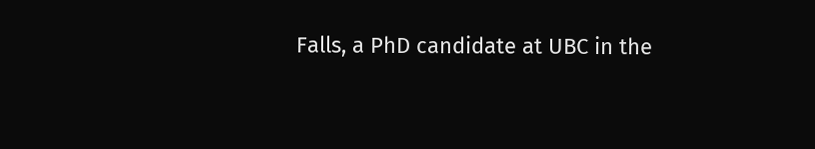Falls, a PhD candidate at UBC in the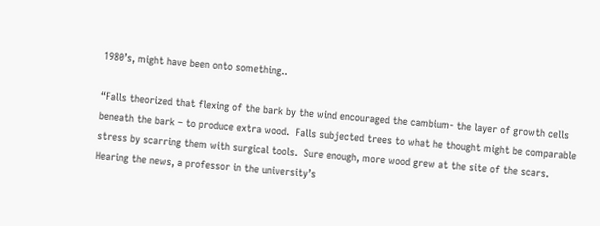1980’s, might have been onto something..

“Falls theorized that flexing of the bark by the wind encouraged the cambium- the layer of growth cells beneath the bark – to produce extra wood.  Falls subjected trees to what he thought might be comparable stress by scarring them with surgical tools.  Sure enough, more wood grew at the site of the scars. Hearing the news, a professor in the university’s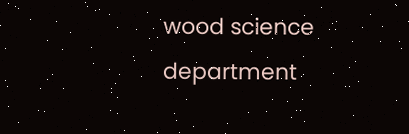wood science department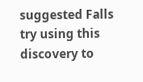suggested Falls try using this discovery to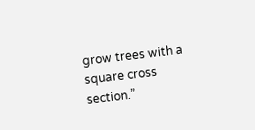grow trees with a square cross section.”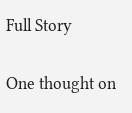Full Story

One thought on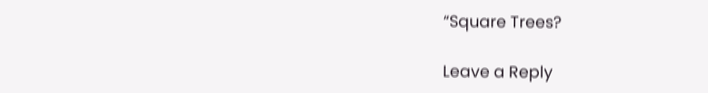“Square Trees?

Leave a Reply